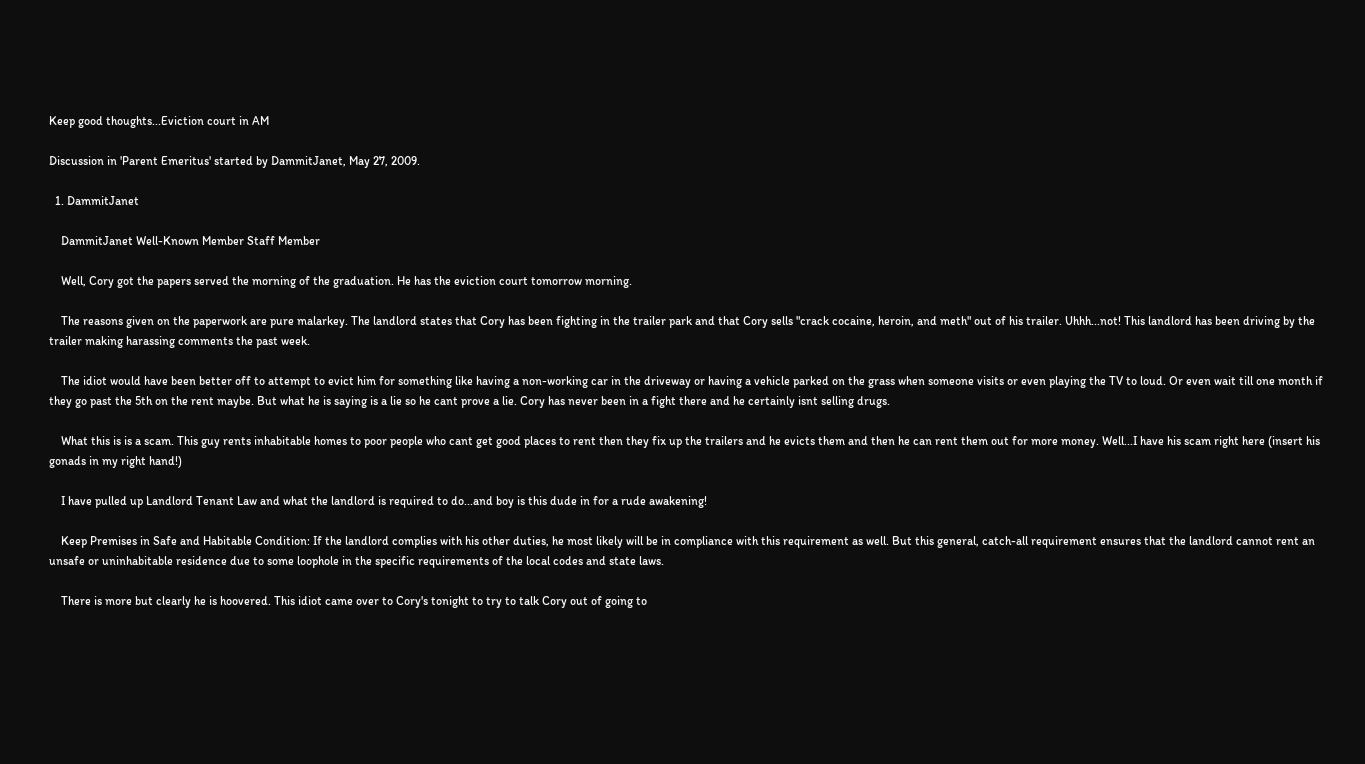Keep good thoughts...Eviction court in AM

Discussion in 'Parent Emeritus' started by DammitJanet, May 27, 2009.

  1. DammitJanet

    DammitJanet Well-Known Member Staff Member

    Well, Cory got the papers served the morning of the graduation. He has the eviction court tomorrow morning.

    The reasons given on the paperwork are pure malarkey. The landlord states that Cory has been fighting in the trailer park and that Cory sells "crack cocaine, heroin, and meth" out of his trailer. Uhhh...not! This landlord has been driving by the trailer making harassing comments the past week.

    The idiot would have been better off to attempt to evict him for something like having a non-working car in the driveway or having a vehicle parked on the grass when someone visits or even playing the TV to loud. Or even wait till one month if they go past the 5th on the rent maybe. But what he is saying is a lie so he cant prove a lie. Cory has never been in a fight there and he certainly isnt selling drugs.

    What this is is a scam. This guy rents inhabitable homes to poor people who cant get good places to rent then they fix up the trailers and he evicts them and then he can rent them out for more money. Well...I have his scam right here (insert his gonads in my right hand!)

    I have pulled up Landlord Tenant Law and what the landlord is required to do...and boy is this dude in for a rude awakening!

    Keep Premises in Safe and Habitable Condition: If the landlord complies with his other duties, he most likely will be in compliance with this requirement as well. But this general, catch-all requirement ensures that the landlord cannot rent an unsafe or uninhabitable residence due to some loophole in the specific requirements of the local codes and state laws.

    There is more but clearly he is hoovered. This idiot came over to Cory's tonight to try to talk Cory out of going to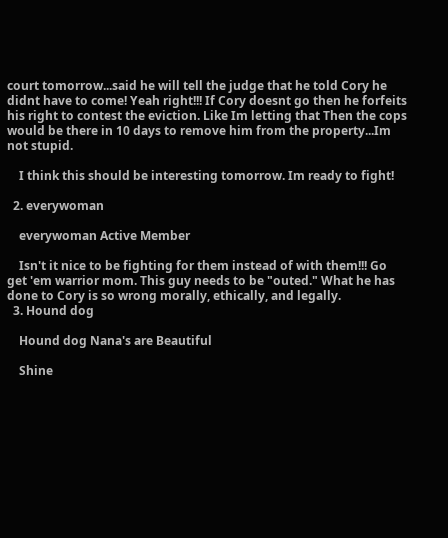court tomorrow...said he will tell the judge that he told Cory he didnt have to come! Yeah right!!! If Cory doesnt go then he forfeits his right to contest the eviction. Like Im letting that Then the cops would be there in 10 days to remove him from the property...Im not stupid.

    I think this should be interesting tomorrow. Im ready to fight!

  2. everywoman

    everywoman Active Member

    Isn't it nice to be fighting for them instead of with them!!! Go get 'em warrior mom. This guy needs to be "outed." What he has done to Cory is so wrong morally, ethically, and legally.
  3. Hound dog

    Hound dog Nana's are Beautiful

    Shine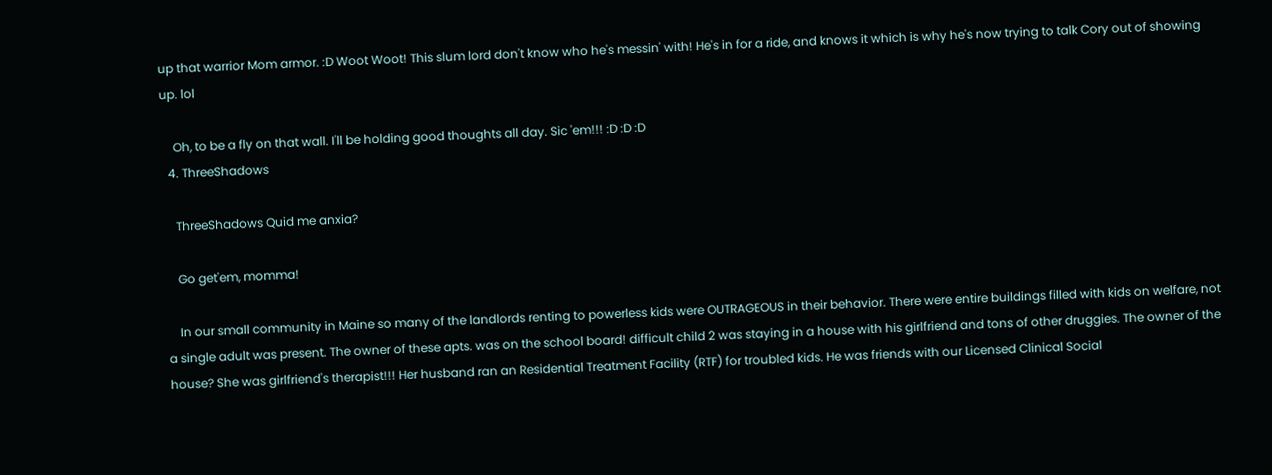up that warrior Mom armor. :D Woot Woot! This slum lord don't know who he's messin' with! He's in for a ride, and knows it which is why he's now trying to talk Cory out of showing up. lol

    Oh, to be a fly on that wall. I'll be holding good thoughts all day. Sic 'em!!! :D :D :D
  4. ThreeShadows

    ThreeShadows Quid me anxia?

    Go get'em, momma!

    In our small community in Maine so many of the landlords renting to powerless kids were OUTRAGEOUS in their behavior. There were entire buildings filled with kids on welfare, not a single adult was present. The owner of these apts. was on the school board! difficult child 2 was staying in a house with his girlfriend and tons of other druggies. The owner of the house? She was girlfriend's therapist!!! Her husband ran an Residential Treatment Facility (RTF) for troubled kids. He was friends with our Licensed Clinical Social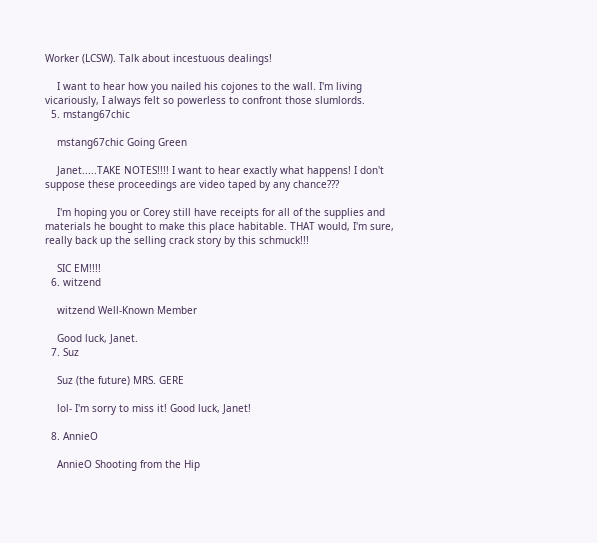Worker (LCSW). Talk about incestuous dealings!

    I want to hear how you nailed his cojones to the wall. I'm living vicariously, I always felt so powerless to confront those slumlords.
  5. mstang67chic

    mstang67chic Going Green

    Janet.....TAKE NOTES!!!! I want to hear exactly what happens! I don't suppose these proceedings are video taped by any chance???

    I'm hoping you or Corey still have receipts for all of the supplies and materials he bought to make this place habitable. THAT would, I'm sure, really back up the selling crack story by this schmuck!!!

    SIC EM!!!!
  6. witzend

    witzend Well-Known Member

    Good luck, Janet.
  7. Suz

    Suz (the future) MRS. GERE

    lol- I'm sorry to miss it! Good luck, Janet!

  8. AnnieO

    AnnieO Shooting from the Hip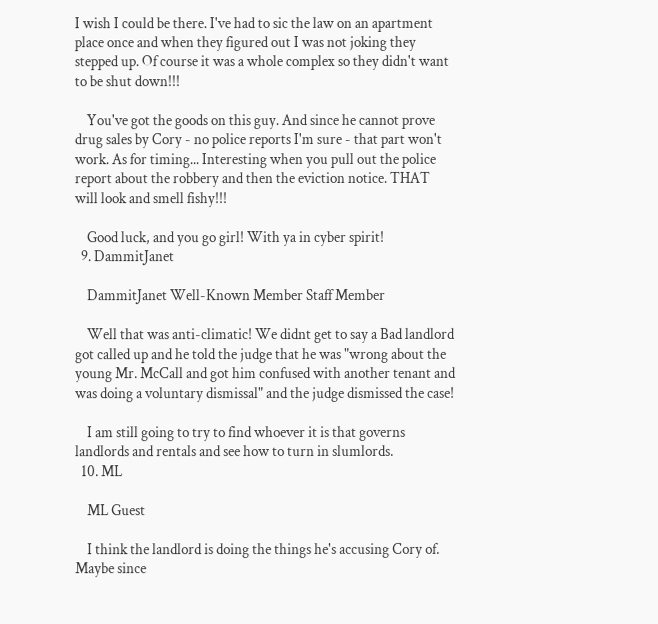I wish I could be there. I've had to sic the law on an apartment place once and when they figured out I was not joking they stepped up. Of course it was a whole complex so they didn't want to be shut down!!!

    You've got the goods on this guy. And since he cannot prove drug sales by Cory - no police reports I'm sure - that part won't work. As for timing... Interesting when you pull out the police report about the robbery and then the eviction notice. THAT will look and smell fishy!!!

    Good luck, and you go girl! With ya in cyber spirit!
  9. DammitJanet

    DammitJanet Well-Known Member Staff Member

    Well that was anti-climatic! We didnt get to say a Bad landlord got called up and he told the judge that he was "wrong about the young Mr. McCall and got him confused with another tenant and was doing a voluntary dismissal" and the judge dismissed the case!

    I am still going to try to find whoever it is that governs landlords and rentals and see how to turn in slumlords.
  10. ML

    ML Guest

    I think the landlord is doing the things he's accusing Cory of. Maybe since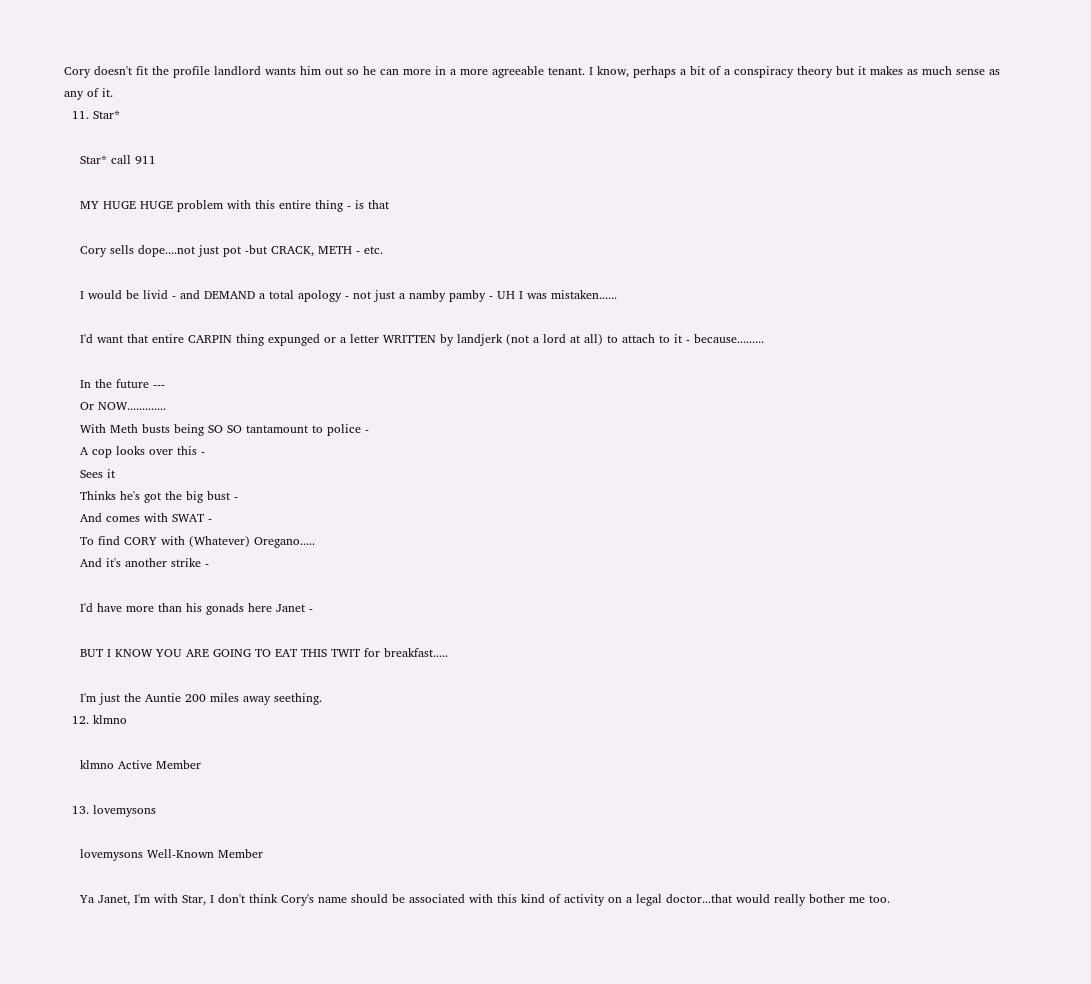Cory doesn't fit the profile landlord wants him out so he can more in a more agreeable tenant. I know, perhaps a bit of a conspiracy theory but it makes as much sense as any of it.
  11. Star*

    Star* call 911

    MY HUGE HUGE problem with this entire thing - is that

    Cory sells dope....not just pot -but CRACK, METH - etc.

    I would be livid - and DEMAND a total apology - not just a namby pamby - UH I was mistaken......

    I'd want that entire CARPIN thing expunged or a letter WRITTEN by landjerk (not a lord at all) to attach to it - because.........

    In the future ---
    Or NOW.............
    With Meth busts being SO SO tantamount to police -
    A cop looks over this -
    Sees it
    Thinks he's got the big bust -
    And comes with SWAT -
    To find CORY with (Whatever) Oregano.....
    And it's another strike -

    I'd have more than his gonads here Janet -

    BUT I KNOW YOU ARE GOING TO EAT THIS TWIT for breakfast.....

    I'm just the Auntie 200 miles away seething.
  12. klmno

    klmno Active Member

  13. lovemysons

    lovemysons Well-Known Member

    Ya Janet, I'm with Star, I don't think Cory's name should be associated with this kind of activity on a legal doctor...that would really bother me too.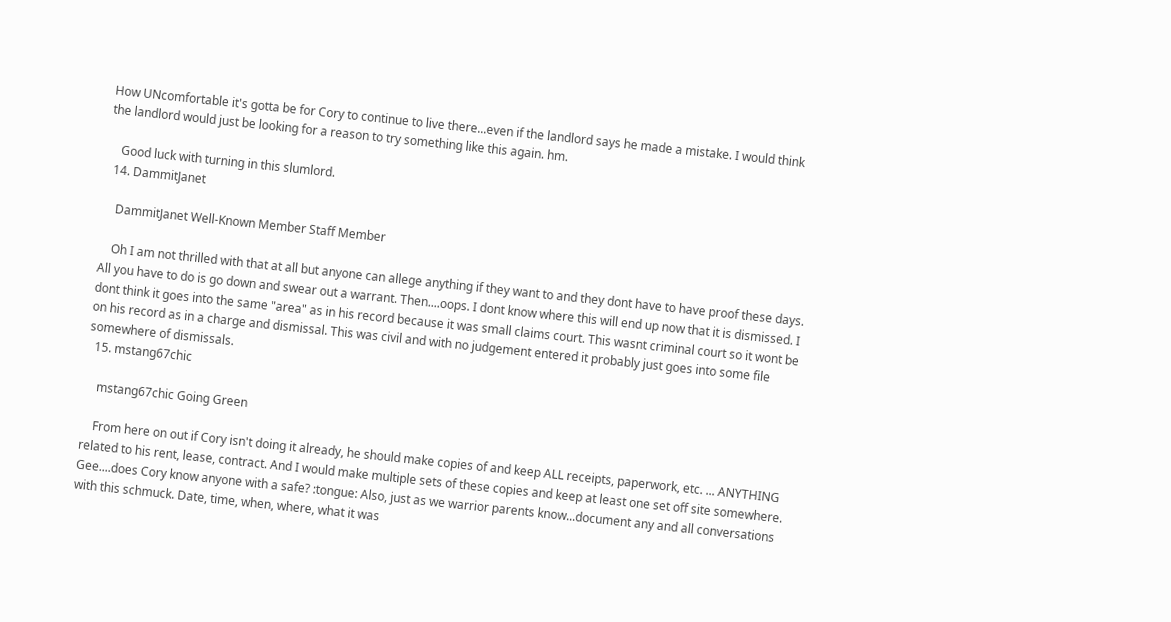How UNcomfortable it's gotta be for Cory to continue to live there...even if the landlord says he made a mistake. I would think the landlord would just be looking for a reason to try something like this again. hm.

    Good luck with turning in this slumlord.
  14. DammitJanet

    DammitJanet Well-Known Member Staff Member

    Oh I am not thrilled with that at all but anyone can allege anything if they want to and they dont have to have proof these days. All you have to do is go down and swear out a warrant. Then....oops. I dont know where this will end up now that it is dismissed. I dont think it goes into the same "area" as in his record because it was small claims court. This wasnt criminal court so it wont be on his record as in a charge and dismissal. This was civil and with no judgement entered it probably just goes into some file somewhere of dismissals.
  15. mstang67chic

    mstang67chic Going Green

    From here on out if Cory isn't doing it already, he should make copies of and keep ALL receipts, paperwork, etc. ... ANYTHING related to his rent, lease, contract. And I would make multiple sets of these copies and keep at least one set off site somewhere. Gee....does Cory know anyone with a safe? :tongue: Also, just as we warrior parents know...document any and all conversations with this schmuck. Date, time, when, where, what it was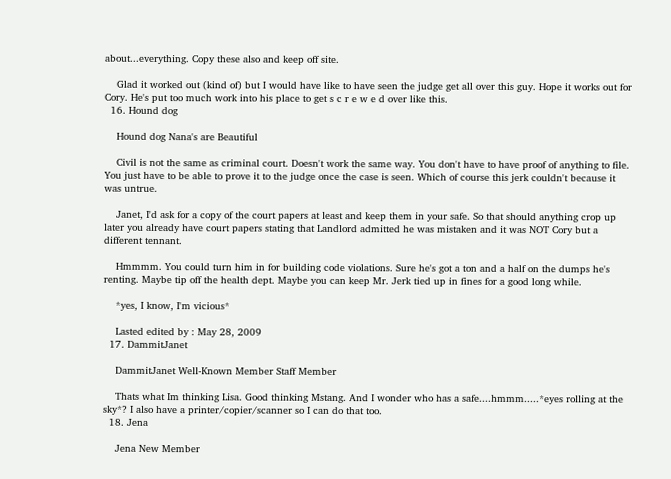about...everything. Copy these also and keep off site.

    Glad it worked out (kind of) but I would have like to have seen the judge get all over this guy. Hope it works out for Cory. He's put too much work into his place to get s c r e w e d over like this.
  16. Hound dog

    Hound dog Nana's are Beautiful

    Civil is not the same as criminal court. Doesn't work the same way. You don't have to have proof of anything to file. You just have to be able to prove it to the judge once the case is seen. Which of course this jerk couldn't because it was untrue.

    Janet, I'd ask for a copy of the court papers at least and keep them in your safe. So that should anything crop up later you already have court papers stating that Landlord admitted he was mistaken and it was NOT Cory but a different tennant.

    Hmmmm. You could turn him in for building code violations. Sure he's got a ton and a half on the dumps he's renting. Maybe tip off the health dept. Maybe you can keep Mr. Jerk tied up in fines for a good long while.

    *yes, I know, I'm vicious*

    Lasted edited by : May 28, 2009
  17. DammitJanet

    DammitJanet Well-Known Member Staff Member

    Thats what Im thinking Lisa. Good thinking Mstang. And I wonder who has a safe....hmmm.....*eyes rolling at the sky*? I also have a printer/copier/scanner so I can do that too.
  18. Jena

    Jena New Member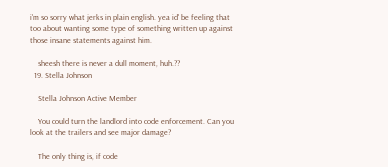i'm so sorry what jerks in plain english. yea id' be feeling that too about wanting some type of something written up against those insane statements against him.

    sheesh there is never a dull moment, huh.??
  19. Stella Johnson

    Stella Johnson Active Member

    You could turn the landlord into code enforcement. Can you look at the trailers and see major damage?

    The only thing is, if code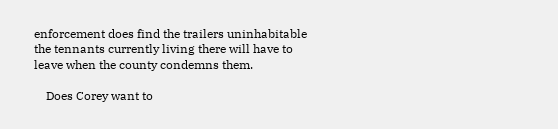enforcement does find the trailers uninhabitable the tennants currently living there will have to leave when the county condemns them.

    Does Corey want to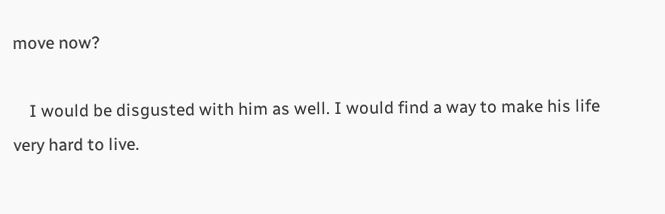move now?

    I would be disgusted with him as well. I would find a way to make his life very hard to live.